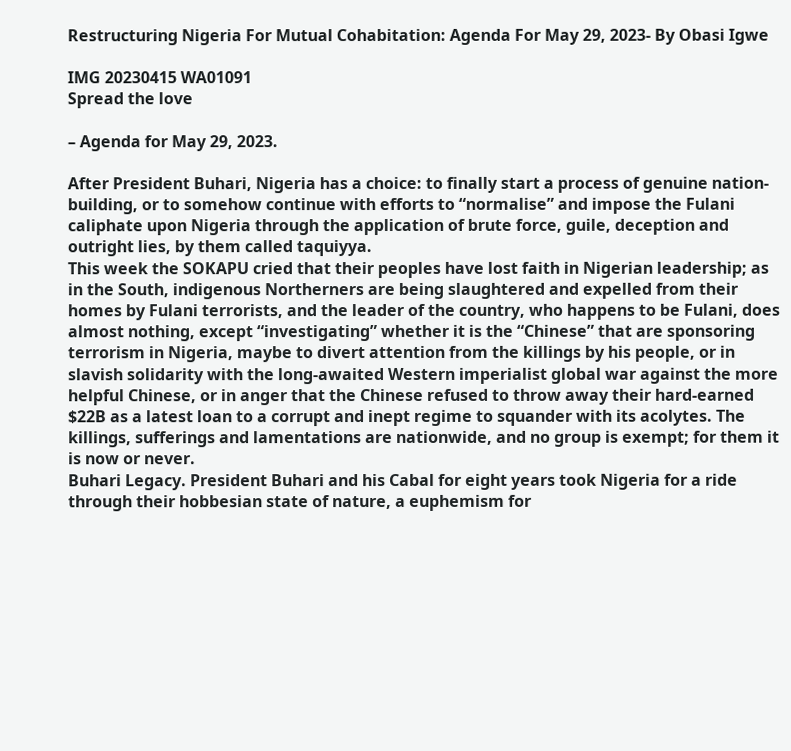Restructuring Nigeria For Mutual Cohabitation: Agenda For May 29, 2023- By Obasi Igwe

IMG 20230415 WA01091
Spread the love

– Agenda for May 29, 2023.

After President Buhari, Nigeria has a choice: to finally start a process of genuine nation-building, or to somehow continue with efforts to “normalise” and impose the Fulani caliphate upon Nigeria through the application of brute force, guile, deception and outright lies, by them called taquiyya.
This week the SOKAPU cried that their peoples have lost faith in Nigerian leadership; as in the South, indigenous Northerners are being slaughtered and expelled from their homes by Fulani terrorists, and the leader of the country, who happens to be Fulani, does almost nothing, except “investigating” whether it is the “Chinese” that are sponsoring terrorism in Nigeria, maybe to divert attention from the killings by his people, or in slavish solidarity with the long-awaited Western imperialist global war against the more helpful Chinese, or in anger that the Chinese refused to throw away their hard-earned $22B as a latest loan to a corrupt and inept regime to squander with its acolytes. The killings, sufferings and lamentations are nationwide, and no group is exempt; for them it is now or never.
Buhari Legacy. President Buhari and his Cabal for eight years took Nigeria for a ride through their hobbesian state of nature, a euphemism for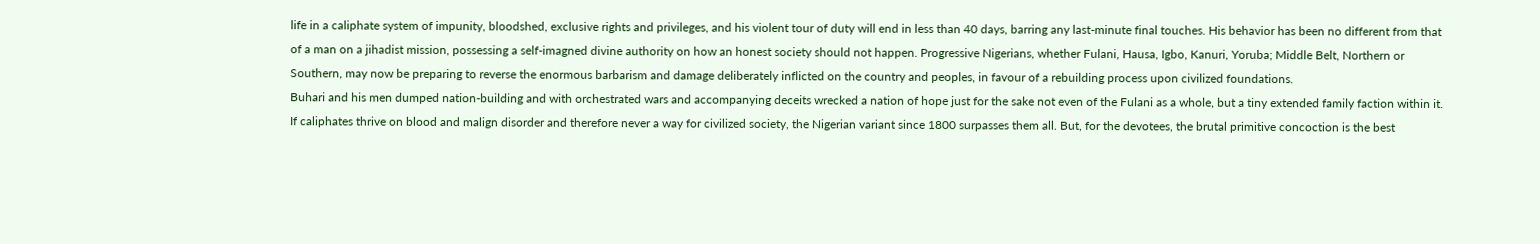life in a caliphate system of impunity, bloodshed, exclusive rights and privileges, and his violent tour of duty will end in less than 40 days, barring any last-minute final touches. His behavior has been no different from that of a man on a jihadist mission, possessing a self-imagned divine authority on how an honest society should not happen. Progressive Nigerians, whether Fulani, Hausa, Igbo, Kanuri, Yoruba; Middle Belt, Northern or Southern, may now be preparing to reverse the enormous barbarism and damage deliberately inflicted on the country and peoples, in favour of a rebuilding process upon civilized foundations.
Buhari and his men dumped nation-building and with orchestrated wars and accompanying deceits wrecked a nation of hope just for the sake not even of the Fulani as a whole, but a tiny extended family faction within it. If caliphates thrive on blood and malign disorder and therefore never a way for civilized society, the Nigerian variant since 1800 surpasses them all. But, for the devotees, the brutal primitive concoction is the best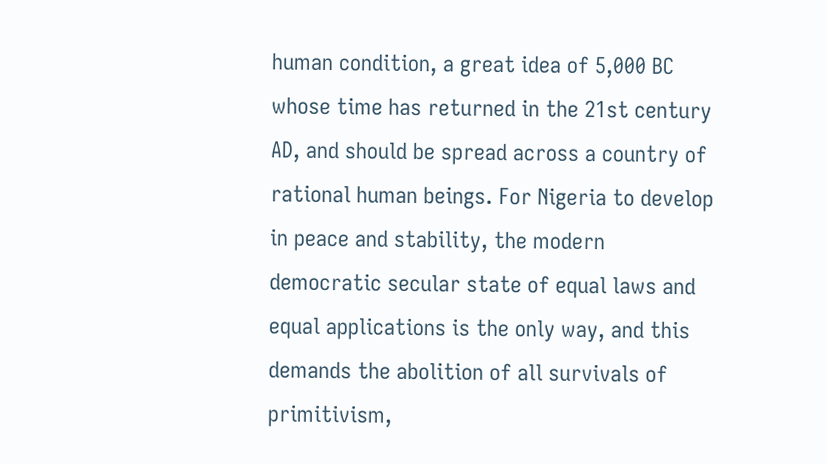human condition, a great idea of 5,000 BC whose time has returned in the 21st century AD, and should be spread across a country of rational human beings. For Nigeria to develop in peace and stability, the modern democratic secular state of equal laws and equal applications is the only way, and this demands the abolition of all survivals of primitivism,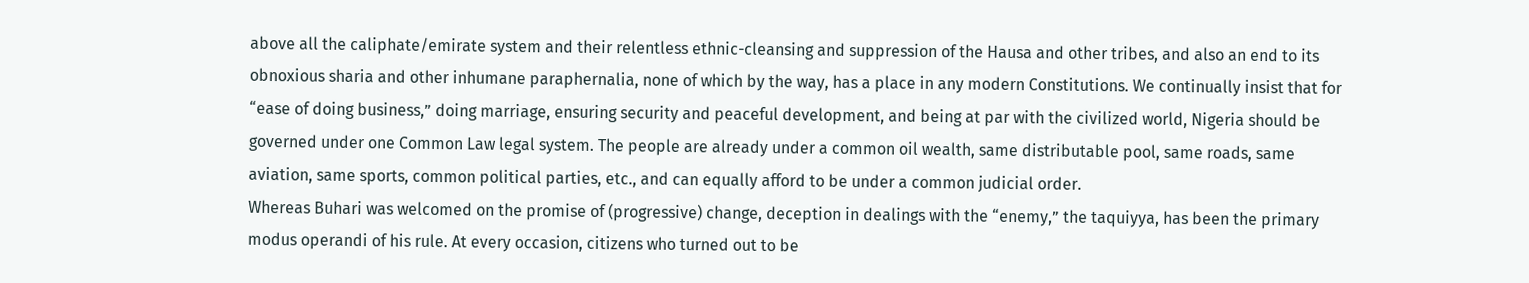above all the caliphate/emirate system and their relentless ethnic-cleansing and suppression of the Hausa and other tribes, and also an end to its obnoxious sharia and other inhumane paraphernalia, none of which by the way, has a place in any modern Constitutions. We continually insist that for “ease of doing business,” doing marriage, ensuring security and peaceful development, and being at par with the civilized world, Nigeria should be governed under one Common Law legal system. The people are already under a common oil wealth, same distributable pool, same roads, same aviation, same sports, common political parties, etc., and can equally afford to be under a common judicial order.
Whereas Buhari was welcomed on the promise of (progressive) change, deception in dealings with the “enemy,” the taquiyya, has been the primary modus operandi of his rule. At every occasion, citizens who turned out to be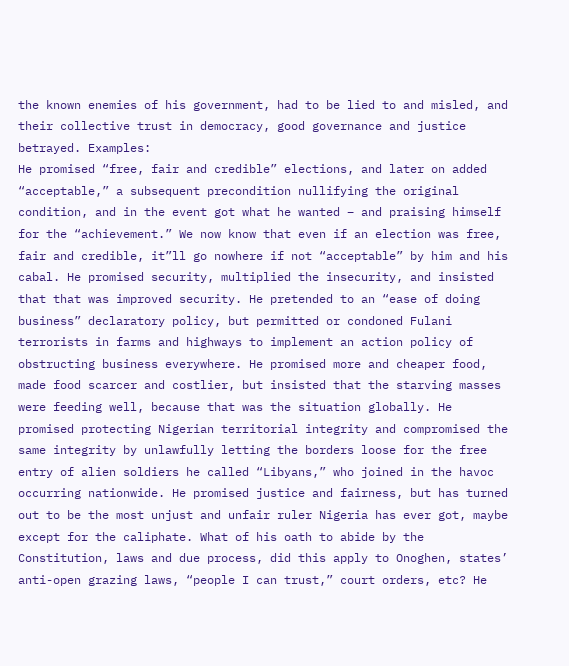the known enemies of his government, had to be lied to and misled, and their collective trust in democracy, good governance and justice betrayed. Examples:
He promised “free, fair and credible” elections, and later on added “acceptable,” a subsequent precondition nullifying the original condition, and in the event got what he wanted – and praising himself for the “achievement.” We now know that even if an election was free, fair and credible, it”ll go nowhere if not “acceptable” by him and his cabal. He promised security, multiplied the insecurity, and insisted that that was improved security. He pretended to an “ease of doing business” declaratory policy, but permitted or condoned Fulani terrorists in farms and highways to implement an action policy of obstructing business everywhere. He promised more and cheaper food, made food scarcer and costlier, but insisted that the starving masses were feeding well, because that was the situation globally. He promised protecting Nigerian territorial integrity and compromised the same integrity by unlawfully letting the borders loose for the free entry of alien soldiers he called “Libyans,” who joined in the havoc occurring nationwide. He promised justice and fairness, but has turned out to be the most unjust and unfair ruler Nigeria has ever got, maybe except for the caliphate. What of his oath to abide by the Constitution, laws and due process, did this apply to Onoghen, states’ anti-open grazing laws, “people I can trust,” court orders, etc? He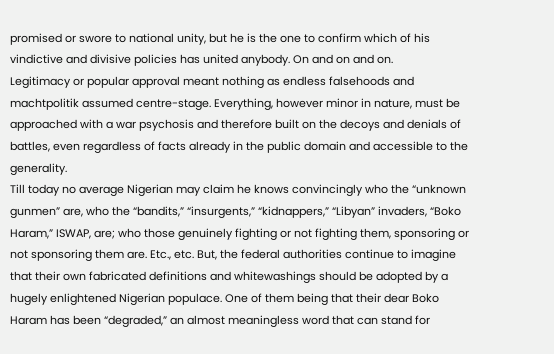promised or swore to national unity, but he is the one to confirm which of his vindictive and divisive policies has united anybody. On and on and on.
Legitimacy or popular approval meant nothing as endless falsehoods and machtpolitik assumed centre-stage. Everything, however minor in nature, must be approached with a war psychosis and therefore built on the decoys and denials of battles, even regardless of facts already in the public domain and accessible to the generality.
Till today no average Nigerian may claim he knows convincingly who the “unknown gunmen” are, who the “bandits,” “insurgents,” “kidnappers,” “Libyan” invaders, “Boko Haram,” ISWAP, are; who those genuinely fighting or not fighting them, sponsoring or not sponsoring them are. Etc., etc. But, the federal authorities continue to imagine that their own fabricated definitions and whitewashings should be adopted by a hugely enlightened Nigerian populace. One of them being that their dear Boko Haram has been “degraded,” an almost meaningless word that can stand for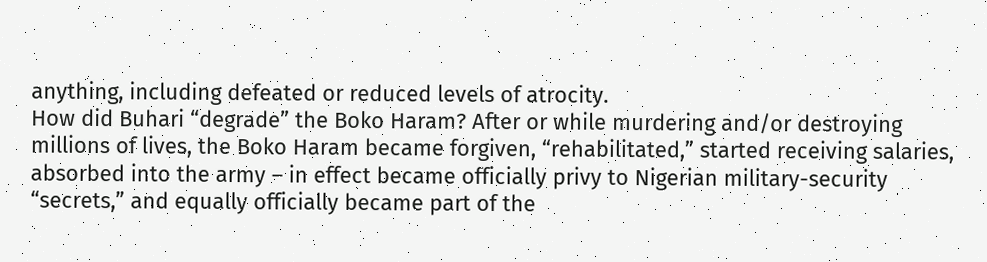anything, including defeated or reduced levels of atrocity.
How did Buhari “degrade” the Boko Haram? After or while murdering and/or destroying millions of lives, the Boko Haram became forgiven, “rehabilitated,” started receiving salaries, absorbed into the army – in effect became officially privy to Nigerian military-security “secrets,” and equally officially became part of the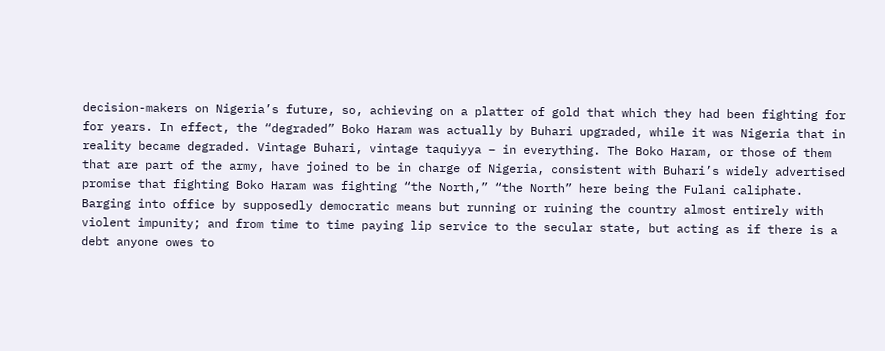decision-makers on Nigeria’s future, so, achieving on a platter of gold that which they had been fighting for for years. In effect, the “degraded” Boko Haram was actually by Buhari upgraded, while it was Nigeria that in reality became degraded. Vintage Buhari, vintage taquiyya – in everything. The Boko Haram, or those of them that are part of the army, have joined to be in charge of Nigeria, consistent with Buhari’s widely advertised promise that fighting Boko Haram was fighting “the North,” “the North” here being the Fulani caliphate.
Barging into office by supposedly democratic means but running or ruining the country almost entirely with violent impunity; and from time to time paying lip service to the secular state, but acting as if there is a debt anyone owes to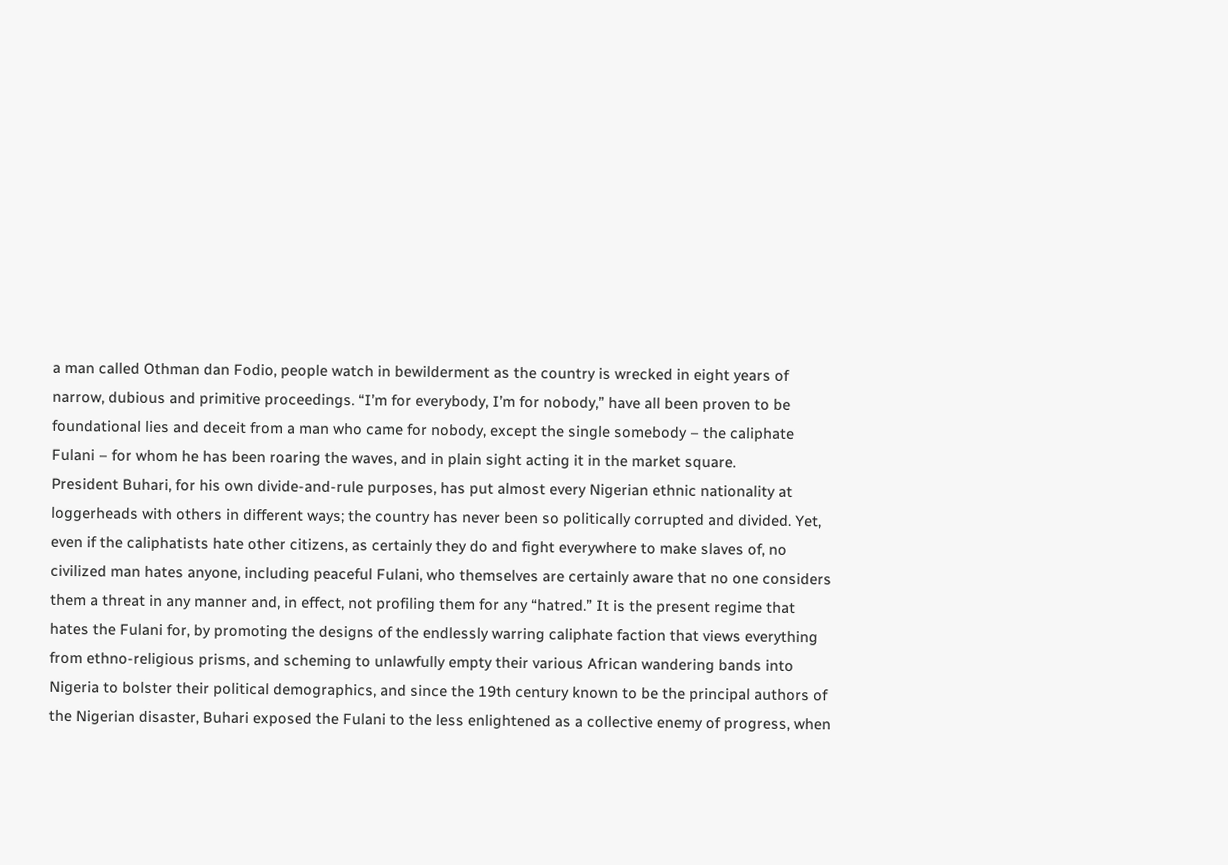a man called Othman dan Fodio, people watch in bewilderment as the country is wrecked in eight years of narrow, dubious and primitive proceedings. “I’m for everybody, I’m for nobody,” have all been proven to be foundational lies and deceit from a man who came for nobody, except the single somebody – the caliphate Fulani – for whom he has been roaring the waves, and in plain sight acting it in the market square.
President Buhari, for his own divide-and-rule purposes, has put almost every Nigerian ethnic nationality at loggerheads with others in different ways; the country has never been so politically corrupted and divided. Yet, even if the caliphatists hate other citizens, as certainly they do and fight everywhere to make slaves of, no civilized man hates anyone, including peaceful Fulani, who themselves are certainly aware that no one considers them a threat in any manner and, in effect, not profiling them for any “hatred.” It is the present regime that hates the Fulani for, by promoting the designs of the endlessly warring caliphate faction that views everything from ethno-religious prisms, and scheming to unlawfully empty their various African wandering bands into Nigeria to bolster their political demographics, and since the 19th century known to be the principal authors of the Nigerian disaster, Buhari exposed the Fulani to the less enlightened as a collective enemy of progress, when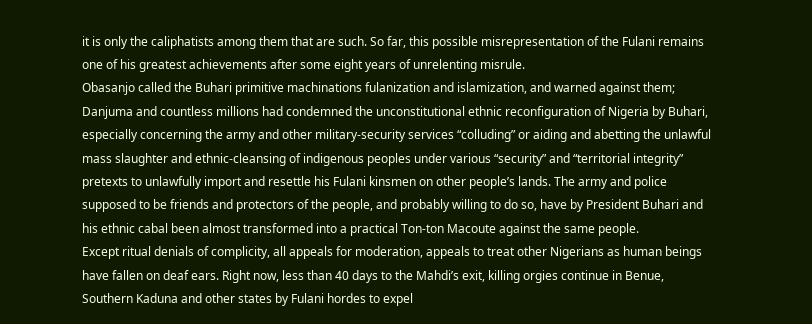it is only the caliphatists among them that are such. So far, this possible misrepresentation of the Fulani remains one of his greatest achievements after some eight years of unrelenting misrule.
Obasanjo called the Buhari primitive machinations fulanization and islamization, and warned against them; Danjuma and countless millions had condemned the unconstitutional ethnic reconfiguration of Nigeria by Buhari, especially concerning the army and other military-security services “colluding” or aiding and abetting the unlawful mass slaughter and ethnic-cleansing of indigenous peoples under various “security” and “territorial integrity” pretexts to unlawfully import and resettle his Fulani kinsmen on other people’s lands. The army and police supposed to be friends and protectors of the people, and probably willing to do so, have by President Buhari and his ethnic cabal been almost transformed into a practical Ton-ton Macoute against the same people.
Except ritual denials of complicity, all appeals for moderation, appeals to treat other Nigerians as human beings have fallen on deaf ears. Right now, less than 40 days to the Mahdi’s exit, killing orgies continue in Benue, Southern Kaduna and other states by Fulani hordes to expel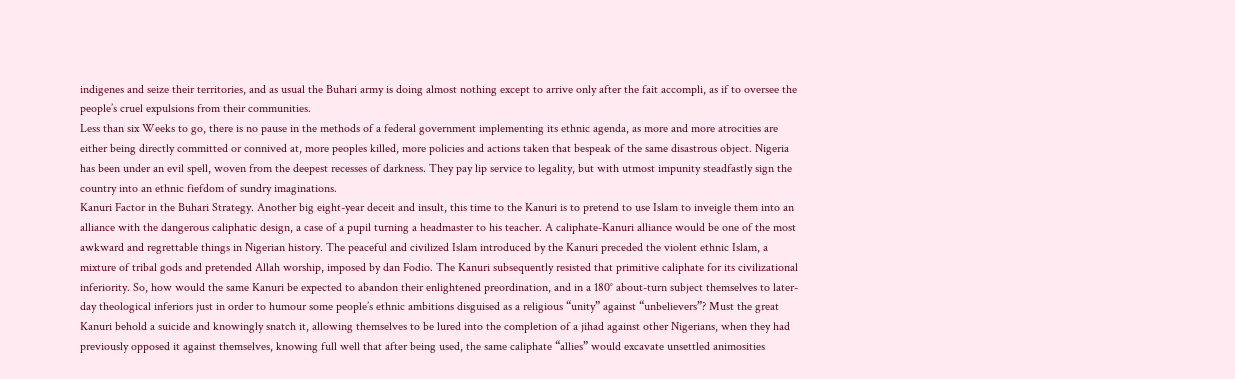indigenes and seize their territories, and as usual the Buhari army is doing almost nothing except to arrive only after the fait accompli, as if to oversee the people’s cruel expulsions from their communities.
Less than six Weeks to go, there is no pause in the methods of a federal government implementing its ethnic agenda, as more and more atrocities are either being directly committed or connived at, more peoples killed, more policies and actions taken that bespeak of the same disastrous object. Nigeria has been under an evil spell, woven from the deepest recesses of darkness. They pay lip service to legality, but with utmost impunity steadfastly sign the country into an ethnic fiefdom of sundry imaginations.
Kanuri Factor in the Buhari Strategy. Another big eight-year deceit and insult, this time to the Kanuri is to pretend to use Islam to inveigle them into an alliance with the dangerous caliphatic design, a case of a pupil turning a headmaster to his teacher. A caliphate-Kanuri alliance would be one of the most awkward and regrettable things in Nigerian history. The peaceful and civilized Islam introduced by the Kanuri preceded the violent ethnic Islam, a mixture of tribal gods and pretended Allah worship, imposed by dan Fodio. The Kanuri subsequently resisted that primitive caliphate for its civilizational inferiority. So, how would the same Kanuri be expected to abandon their enlightened preordination, and in a 180° about-turn subject themselves to later-day theological inferiors just in order to humour some people’s ethnic ambitions disguised as a religious “unity” against “unbelievers”? Must the great Kanuri behold a suicide and knowingly snatch it, allowing themselves to be lured into the completion of a jihad against other Nigerians, when they had previously opposed it against themselves, knowing full well that after being used, the same caliphate “allies” would excavate unsettled animosities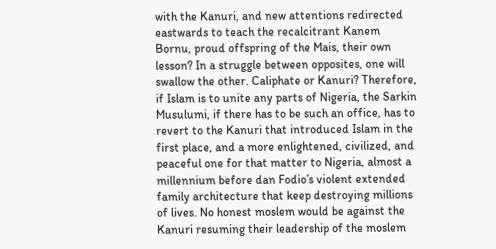with the Kanuri, and new attentions redirected eastwards to teach the recalcitrant Kanem Bornu, proud offspring of the Mais, their own lesson? In a struggle between opposites, one will swallow the other. Caliphate or Kanuri? Therefore, if Islam is to unite any parts of Nigeria, the Sarkin Musulumi, if there has to be such an office, has to revert to the Kanuri that introduced Islam in the first place, and a more enlightened, civilized, and peaceful one for that matter to Nigeria, almost a millennium before dan Fodio’s violent extended family architecture that keep destroying millions of lives. No honest moslem would be against the Kanuri resuming their leadership of the moslem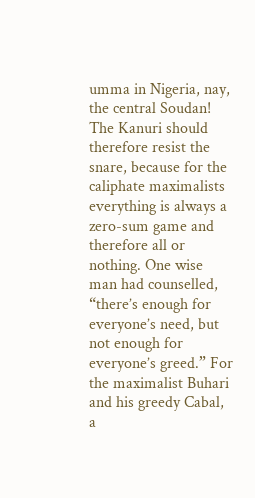umma in Nigeria, nay, the central Soudan!
The Kanuri should therefore resist the snare, because for the caliphate maximalists everything is always a zero-sum game and therefore all or nothing. One wise man had counselled, “there’s enough for everyone’s need, but not enough for everyone’s greed.” For the maximalist Buhari and his greedy Cabal, a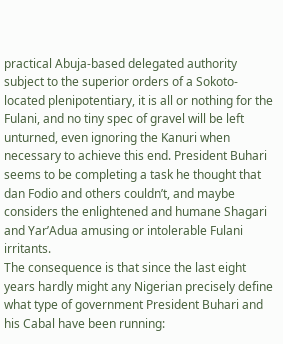practical Abuja-based delegated authority subject to the superior orders of a Sokoto-located plenipotentiary, it is all or nothing for the Fulani, and no tiny spec of gravel will be left unturned, even ignoring the Kanuri when necessary to achieve this end. President Buhari seems to be completing a task he thought that dan Fodio and others couldn’t, and maybe considers the enlightened and humane Shagari and Yar’Adua amusing or intolerable Fulani irritants.
The consequence is that since the last eight years hardly might any Nigerian precisely define what type of government President Buhari and his Cabal have been running: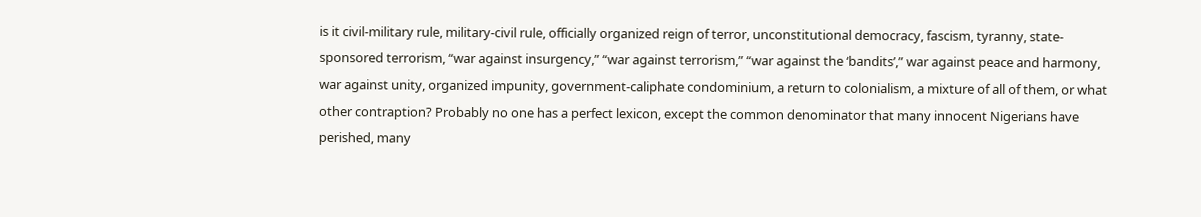is it civil-military rule, military-civil rule, officially organized reign of terror, unconstitutional democracy, fascism, tyranny, state-sponsored terrorism, “war against insurgency,” “war against terrorism,” “war against the ‘bandits’,” war against peace and harmony, war against unity, organized impunity, government-caliphate condominium, a return to colonialism, a mixture of all of them, or what other contraption? Probably no one has a perfect lexicon, except the common denominator that many innocent Nigerians have perished, many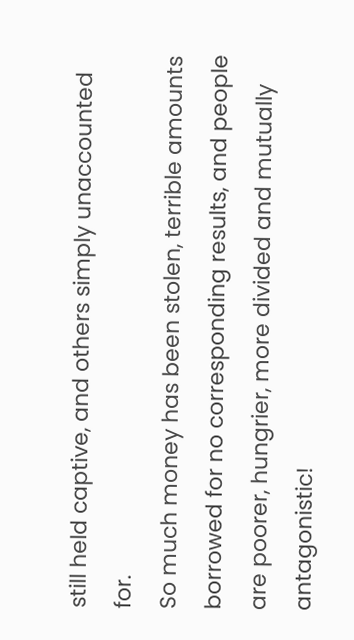still held captive, and others simply unaccounted for.
So much money has been stolen, terrible amounts borrowed for no corresponding results, and people are poorer, hungrier, more divided and mutually antagonistic!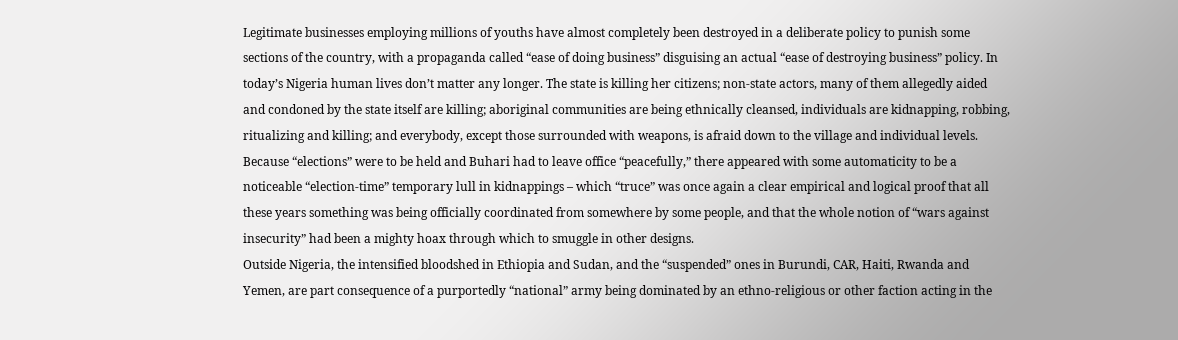Legitimate businesses employing millions of youths have almost completely been destroyed in a deliberate policy to punish some sections of the country, with a propaganda called “ease of doing business” disguising an actual “ease of destroying business” policy. In today’s Nigeria human lives don’t matter any longer. The state is killing her citizens; non-state actors, many of them allegedly aided and condoned by the state itself are killing; aboriginal communities are being ethnically cleansed, individuals are kidnapping, robbing, ritualizing and killing; and everybody, except those surrounded with weapons, is afraid down to the village and individual levels.
Because “elections” were to be held and Buhari had to leave office “peacefully,” there appeared with some automaticity to be a noticeable “election-time” temporary lull in kidnappings – which “truce” was once again a clear empirical and logical proof that all these years something was being officially coordinated from somewhere by some people, and that the whole notion of “wars against insecurity” had been a mighty hoax through which to smuggle in other designs.
Outside Nigeria, the intensified bloodshed in Ethiopia and Sudan, and the “suspended” ones in Burundi, CAR, Haiti, Rwanda and Yemen, are part consequence of a purportedly “national” army being dominated by an ethno-religious or other faction acting in the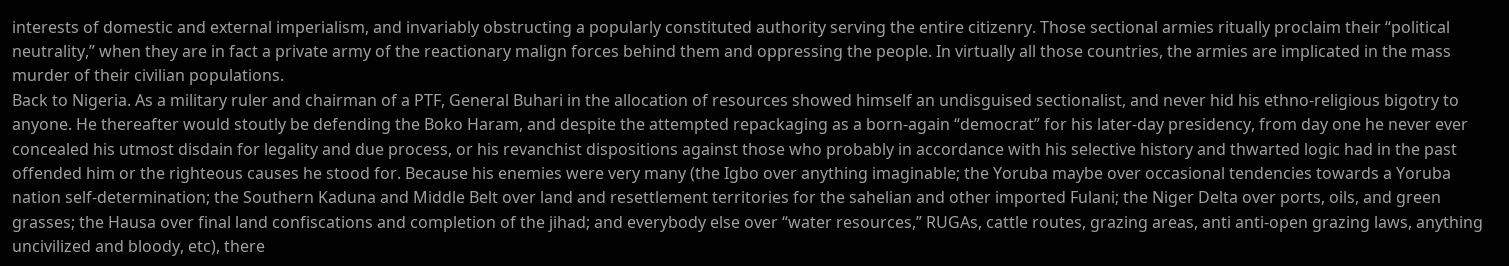interests of domestic and external imperialism, and invariably obstructing a popularly constituted authority serving the entire citizenry. Those sectional armies ritually proclaim their “political neutrality,” when they are in fact a private army of the reactionary malign forces behind them and oppressing the people. In virtually all those countries, the armies are implicated in the mass murder of their civilian populations.
Back to Nigeria. As a military ruler and chairman of a PTF, General Buhari in the allocation of resources showed himself an undisguised sectionalist, and never hid his ethno-religious bigotry to anyone. He thereafter would stoutly be defending the Boko Haram, and despite the attempted repackaging as a born-again “democrat” for his later-day presidency, from day one he never ever concealed his utmost disdain for legality and due process, or his revanchist dispositions against those who probably in accordance with his selective history and thwarted logic had in the past offended him or the righteous causes he stood for. Because his enemies were very many (the Igbo over anything imaginable; the Yoruba maybe over occasional tendencies towards a Yoruba nation self-determination; the Southern Kaduna and Middle Belt over land and resettlement territories for the sahelian and other imported Fulani; the Niger Delta over ports, oils, and green grasses; the Hausa over final land confiscations and completion of the jihad; and everybody else over “water resources,” RUGAs, cattle routes, grazing areas, anti anti-open grazing laws, anything uncivilized and bloody, etc), there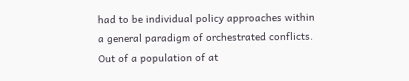had to be individual policy approaches within a general paradigm of orchestrated conflicts.
Out of a population of at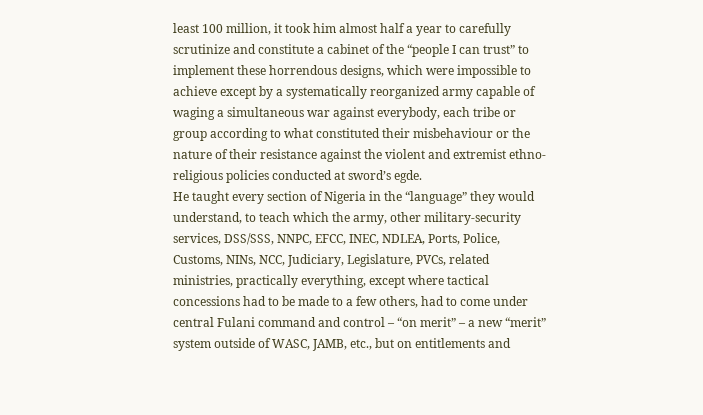least 100 million, it took him almost half a year to carefully scrutinize and constitute a cabinet of the “people I can trust” to implement these horrendous designs, which were impossible to achieve except by a systematically reorganized army capable of waging a simultaneous war against everybody, each tribe or group according to what constituted their misbehaviour or the nature of their resistance against the violent and extremist ethno-religious policies conducted at sword’s egde.
He taught every section of Nigeria in the “language” they would understand, to teach which the army, other military-security services, DSS/SSS, NNPC, EFCC, INEC, NDLEA, Ports, Police, Customs, NINs, NCC, Judiciary, Legislature, PVCs, related ministries, practically everything, except where tactical concessions had to be made to a few others, had to come under central Fulani command and control – “on merit” – a new “merit” system outside of WASC, JAMB, etc., but on entitlements and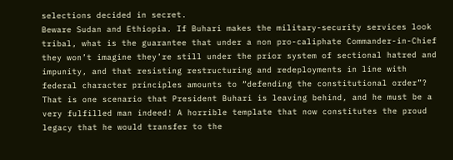selections decided in secret.
Beware Sudan and Ethiopia. If Buhari makes the military-security services look tribal, what is the guarantee that under a non pro-caliphate Commander-in-Chief they won’t imagine they’re still under the prior system of sectional hatred and impunity, and that resisting restructuring and redeployments in line with federal character principles amounts to “defending the constitutional order”? That is one scenario that President Buhari is leaving behind, and he must be a very fulfilled man indeed! A horrible template that now constitutes the proud legacy that he would transfer to the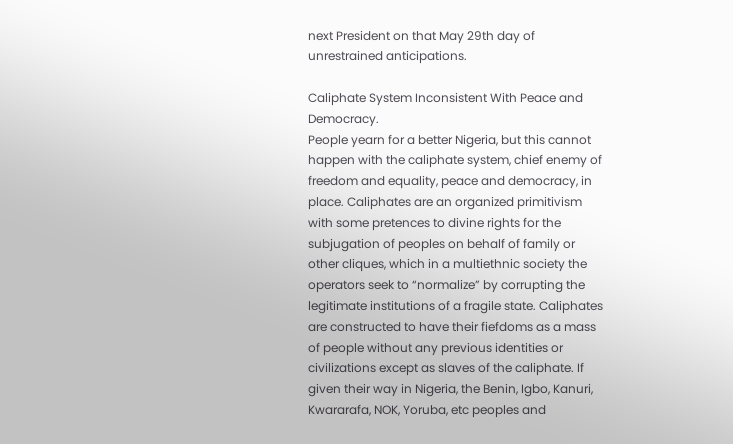next President on that May 29th day of unrestrained anticipations.

Caliphate System Inconsistent With Peace and Democracy.
People yearn for a better Nigeria, but this cannot happen with the caliphate system, chief enemy of freedom and equality, peace and democracy, in place. Caliphates are an organized primitivism with some pretences to divine rights for the subjugation of peoples on behalf of family or other cliques, which in a multiethnic society the operators seek to “normalize” by corrupting the legitimate institutions of a fragile state. Caliphates are constructed to have their fiefdoms as a mass of people without any previous identities or civilizations except as slaves of the caliphate. If given their way in Nigeria, the Benin, Igbo, Kanuri, Kwararafa, NOK, Yoruba, etc peoples and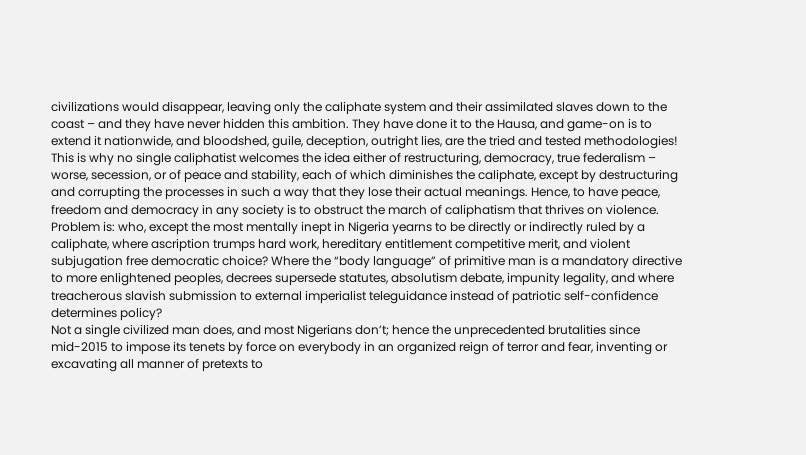civilizations would disappear, leaving only the caliphate system and their assimilated slaves down to the coast – and they have never hidden this ambition. They have done it to the Hausa, and game-on is to extend it nationwide, and bloodshed, guile, deception, outright lies, are the tried and tested methodologies! This is why no single caliphatist welcomes the idea either of restructuring, democracy, true federalism – worse, secession, or of peace and stability, each of which diminishes the caliphate, except by destructuring and corrupting the processes in such a way that they lose their actual meanings. Hence, to have peace, freedom and democracy in any society is to obstruct the march of caliphatism that thrives on violence.
Problem is: who, except the most mentally inept in Nigeria yearns to be directly or indirectly ruled by a caliphate, where ascription trumps hard work, hereditary entitlement competitive merit, and violent subjugation free democratic choice? Where the “body language” of primitive man is a mandatory directive to more enlightened peoples, decrees supersede statutes, absolutism debate, impunity legality, and where treacherous slavish submission to external imperialist teleguidance instead of patriotic self-confidence determines policy?
Not a single civilized man does, and most Nigerians don’t; hence the unprecedented brutalities since mid-2015 to impose its tenets by force on everybody in an organized reign of terror and fear, inventing or excavating all manner of pretexts to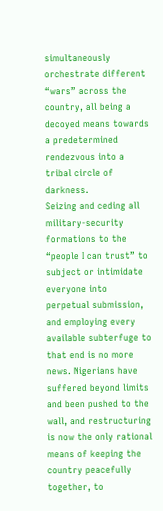simultaneously orchestrate different “wars” across the country, all being a decoyed means towards a predetermined rendezvous into a tribal circle of darkness.
Seizing and ceding all military-security formations to the “people I can trust” to subject or intimidate everyone into perpetual submission, and employing every available subterfuge to that end is no more news. Nigerians have suffered beyond limits and been pushed to the wall, and restructuring is now the only rational means of keeping the country peacefully together, to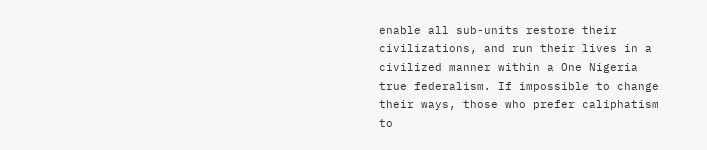enable all sub-units restore their civilizations, and run their lives in a civilized manner within a One Nigeria true federalism. If impossible to change their ways, those who prefer caliphatism to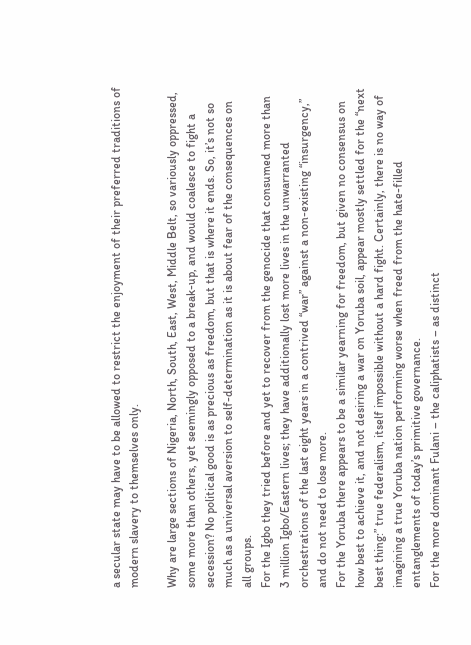a secular state may have to be allowed to restrict the enjoyment of their preferred traditions of modern slavery to themselves only.

Why are large sections of Nigeria, North, South, East, West, Middle Belt, so variously oppressed, some more than others, yet seemingly opposed to a break-up, and would coalesce to fight a secession? No political good is as precious as freedom, but that is where it ends. So, it’s not so much as a universal aversion to self-determination as it is about fear of the consequences on all groups.
For the Igbo they tried before and yet to recover from the genocide that consumed more than 3 million Igbo/Eastern lives; they have additionally lost more lives in the unwarranted orchestrations of the last eight years in a contrived “war” against a non-existing “insurgency,” and do not need to lose more.
For the Yoruba there appears to be a similar yearning for freedom, but given no consensus on how best to achieve it, and not desiring a war on Yoruba soil, appear mostly settled for the “next best thing:” true federalism, itself impossible without a hard fight. Certainly, there is no way of imagining a true Yoruba nation performing worse when freed from the hate-filled entanglements of today’s primitive governance.
For the more dominant Fulani – the caliphatists – as distinct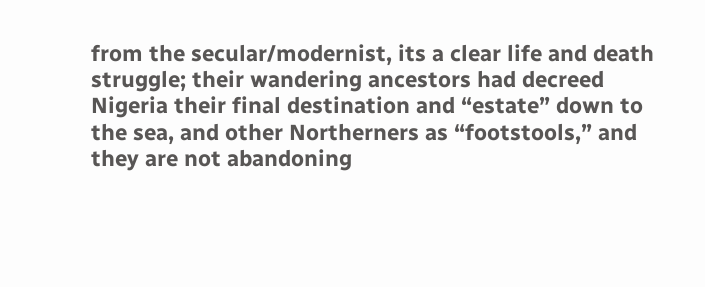from the secular/modernist, its a clear life and death struggle; their wandering ancestors had decreed Nigeria their final destination and “estate” down to the sea, and other Northerners as “footstools,” and they are not abandoning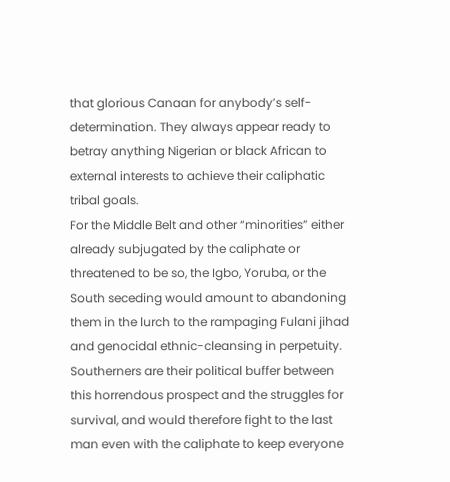that glorious Canaan for anybody’s self-determination. They always appear ready to betray anything Nigerian or black African to external interests to achieve their caliphatic tribal goals.
For the Middle Belt and other “minorities” either already subjugated by the caliphate or threatened to be so, the Igbo, Yoruba, or the South seceding would amount to abandoning them in the lurch to the rampaging Fulani jihad and genocidal ethnic-cleansing in perpetuity. Southerners are their political buffer between this horrendous prospect and the struggles for survival, and would therefore fight to the last man even with the caliphate to keep everyone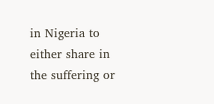in Nigeria to either share in the suffering or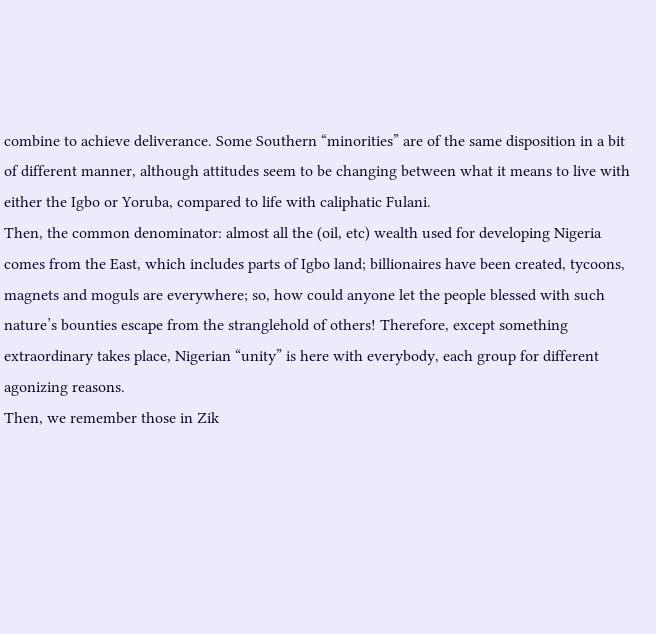combine to achieve deliverance. Some Southern “minorities” are of the same disposition in a bit of different manner, although attitudes seem to be changing between what it means to live with either the Igbo or Yoruba, compared to life with caliphatic Fulani.
Then, the common denominator: almost all the (oil, etc) wealth used for developing Nigeria comes from the East, which includes parts of Igbo land; billionaires have been created, tycoons, magnets and moguls are everywhere; so, how could anyone let the people blessed with such nature’s bounties escape from the stranglehold of others! Therefore, except something extraordinary takes place, Nigerian “unity” is here with everybody, each group for different agonizing reasons.
Then, we remember those in Zik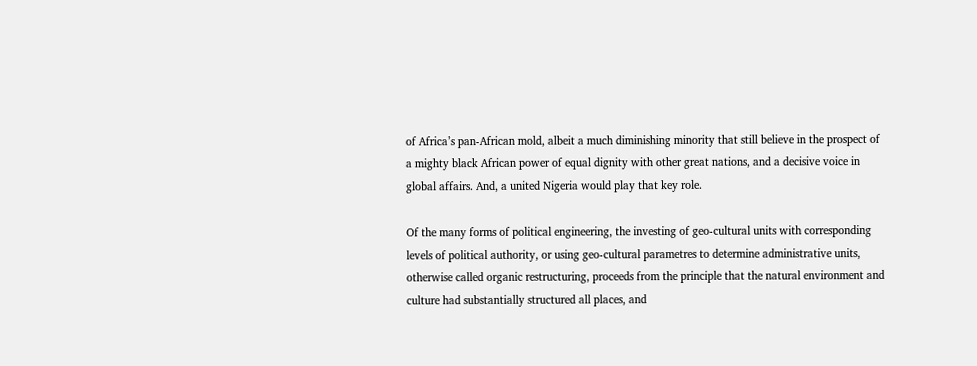of Africa’s pan-African mold, albeit a much diminishing minority that still believe in the prospect of a mighty black African power of equal dignity with other great nations, and a decisive voice in global affairs. And, a united Nigeria would play that key role.

Of the many forms of political engineering, the investing of geo-cultural units with corresponding levels of political authority, or using geo-cultural parametres to determine administrative units, otherwise called organic restructuring, proceeds from the principle that the natural environment and culture had substantially structured all places, and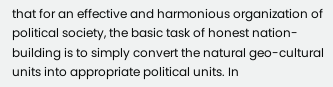that for an effective and harmonious organization of political society, the basic task of honest nation-building is to simply convert the natural geo-cultural units into appropriate political units. In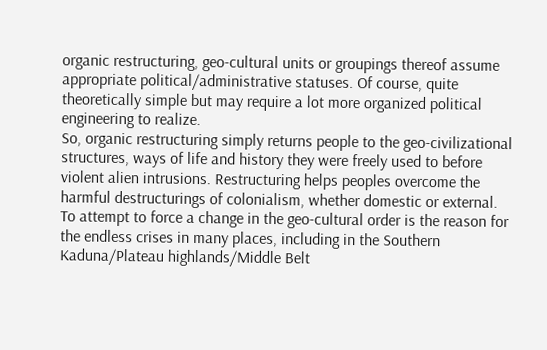organic restructuring, geo-cultural units or groupings thereof assume appropriate political/administrative statuses. Of course, quite theoretically simple but may require a lot more organized political engineering to realize.
So, organic restructuring simply returns people to the geo-civilizational structures, ways of life and history they were freely used to before violent alien intrusions. Restructuring helps peoples overcome the harmful destructurings of colonialism, whether domestic or external.
To attempt to force a change in the geo-cultural order is the reason for the endless crises in many places, including in the Southern Kaduna/Plateau highlands/Middle Belt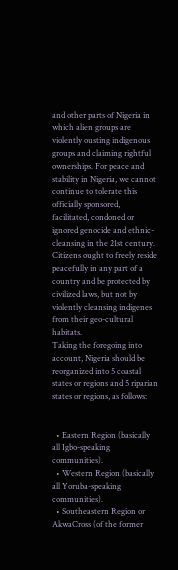and other parts of Nigeria in which alien groups are violently ousting indigenous groups and claiming rightful ownerships. For peace and stability in Nigeria, we cannot continue to tolerate this officially sponsored, facilitated, condoned or ignored genocide and ethnic-cleansing in the 21st century. Citizens ought to freely reside peacefully in any part of a country and be protected by civilized laws, but not by violently cleansing indigenes from their geo-cultural habitats.
Taking the foregoing into account, Nigeria should be reorganized into 5 coastal states or regions and 5 riparian states or regions, as follows:


  • Eastern Region (basically all Igbo-speaking communities).
  • Western Region (basically all Yoruba-speaking communities).
  • Southeastern Region or AkwaCross (of the former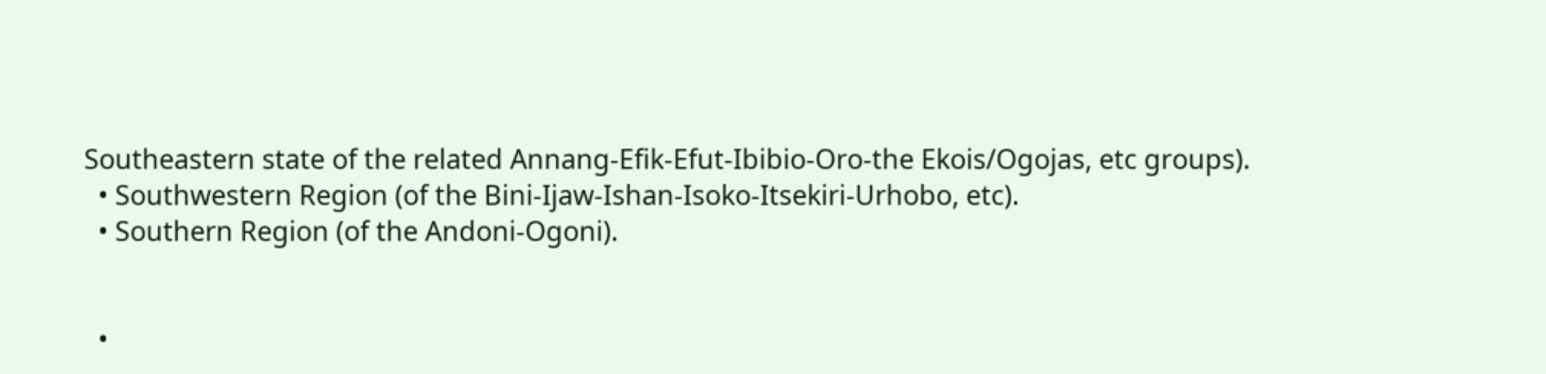Southeastern state of the related Annang-Efik-Efut-Ibibio-Oro-the Ekois/Ogojas, etc groups).
  • Southwestern Region (of the Bini-Ijaw-Ishan-Isoko-Itsekiri-Urhobo, etc).
  • Southern Region (of the Andoni-Ogoni).


  •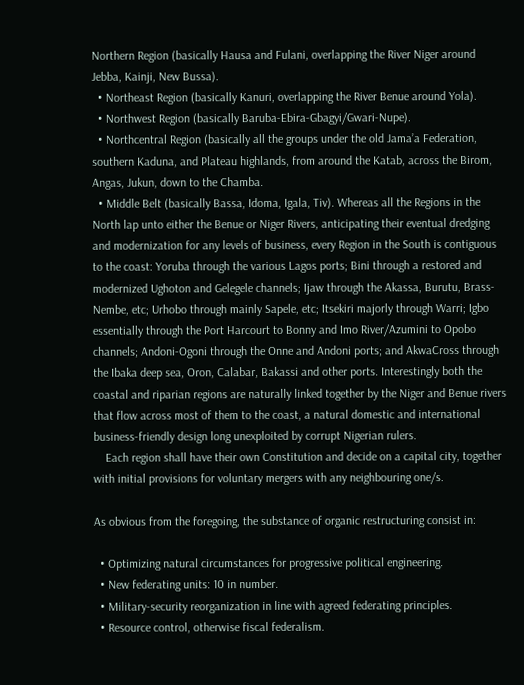Northern Region (basically Hausa and Fulani, overlapping the River Niger around Jebba, Kainji, New Bussa).
  • Northeast Region (basically Kanuri, overlapping the River Benue around Yola).
  • Northwest Region (basically Baruba-Ebira-Gbagyi/Gwari-Nupe).
  • Northcentral Region (basically all the groups under the old Jama’a Federation, southern Kaduna, and Plateau highlands, from around the Katab, across the Birom, Angas, Jukun, down to the Chamba.
  • Middle Belt (basically Bassa, Idoma, Igala, Tiv). Whereas all the Regions in the North lap unto either the Benue or Niger Rivers, anticipating their eventual dredging and modernization for any levels of business, every Region in the South is contiguous to the coast: Yoruba through the various Lagos ports; Bini through a restored and modernized Ughoton and Gelegele channels; Ijaw through the Akassa, Burutu, Brass-Nembe, etc; Urhobo through mainly Sapele, etc; Itsekiri majorly through Warri; Igbo essentially through the Port Harcourt to Bonny and Imo River/Azumini to Opobo channels; Andoni-Ogoni through the Onne and Andoni ports; and AkwaCross through the Ibaka deep sea, Oron, Calabar, Bakassi and other ports. Interestingly both the coastal and riparian regions are naturally linked together by the Niger and Benue rivers that flow across most of them to the coast, a natural domestic and international business-friendly design long unexploited by corrupt Nigerian rulers.
    Each region shall have their own Constitution and decide on a capital city, together with initial provisions for voluntary mergers with any neighbouring one/s.

As obvious from the foregoing, the substance of organic restructuring consist in:

  • Optimizing natural circumstances for progressive political engineering.
  • New federating units: 10 in number.
  • Military-security reorganization in line with agreed federating principles.
  • Resource control, otherwise fiscal federalism.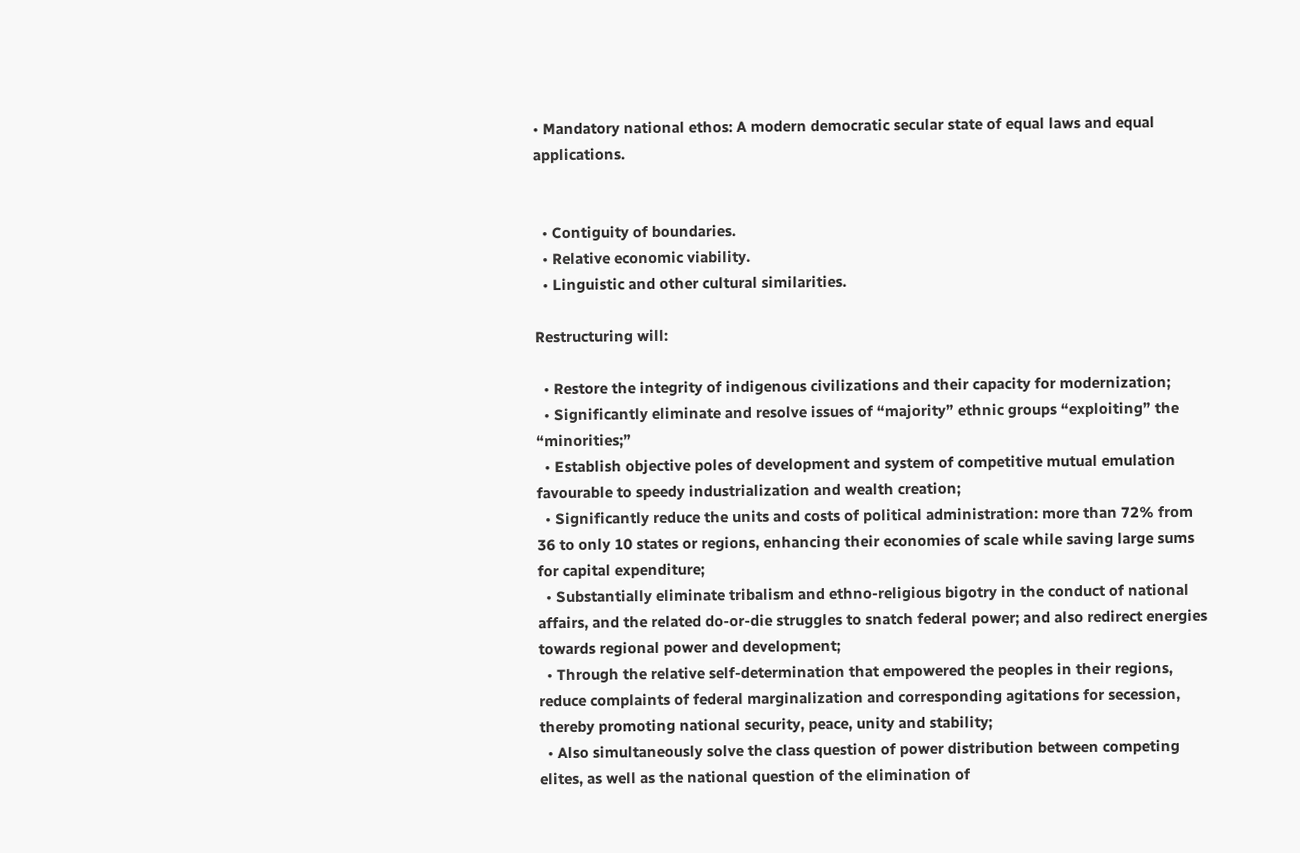• Mandatory national ethos: A modern democratic secular state of equal laws and equal applications.


  • Contiguity of boundaries.
  • Relative economic viability.
  • Linguistic and other cultural similarities.

Restructuring will:

  • Restore the integrity of indigenous civilizations and their capacity for modernization;
  • Significantly eliminate and resolve issues of “majority” ethnic groups “exploiting” the “minorities;”
  • Establish objective poles of development and system of competitive mutual emulation favourable to speedy industrialization and wealth creation;
  • Significantly reduce the units and costs of political administration: more than 72% from 36 to only 10 states or regions, enhancing their economies of scale while saving large sums for capital expenditure;
  • Substantially eliminate tribalism and ethno-religious bigotry in the conduct of national affairs, and the related do-or-die struggles to snatch federal power; and also redirect energies towards regional power and development;
  • Through the relative self-determination that empowered the peoples in their regions, reduce complaints of federal marginalization and corresponding agitations for secession, thereby promoting national security, peace, unity and stability;
  • Also simultaneously solve the class question of power distribution between competing elites, as well as the national question of the elimination of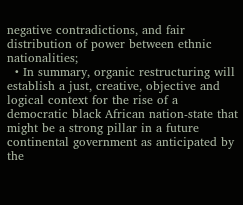negative contradictions, and fair distribution of power between ethnic nationalities;
  • In summary, organic restructuring will establish a just, creative, objective and logical context for the rise of a democratic black African nation-state that might be a strong pillar in a future continental government as anticipated by the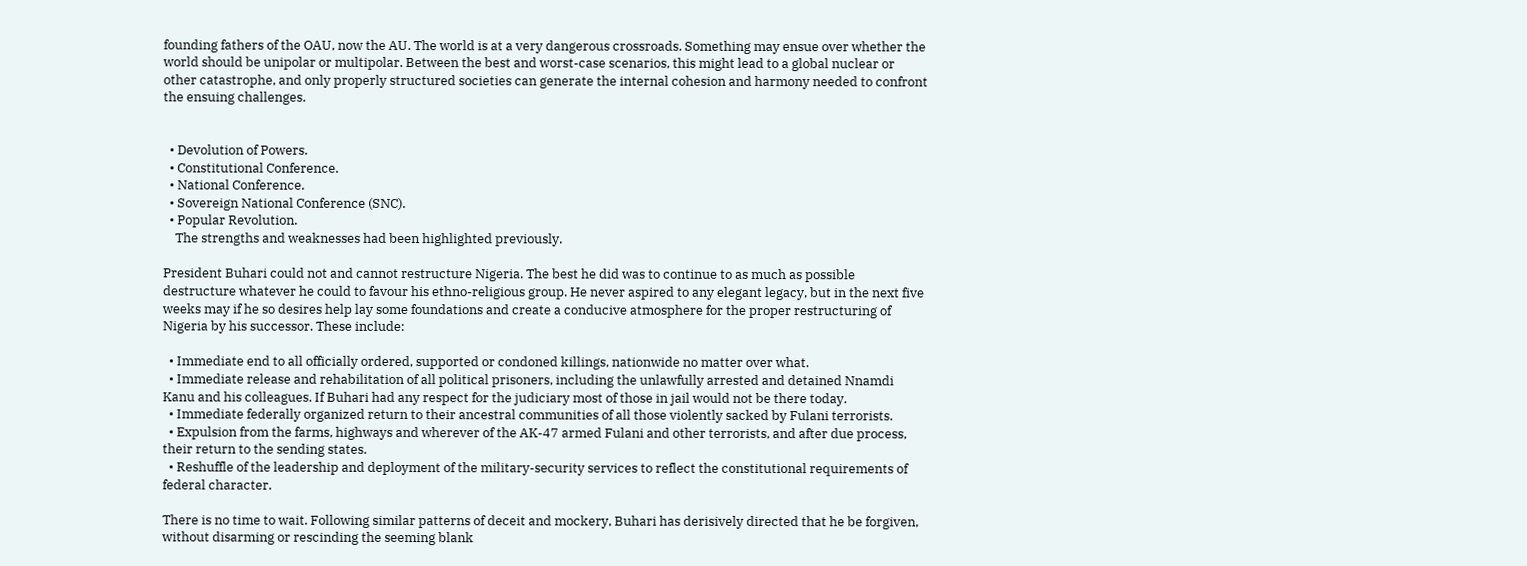founding fathers of the OAU, now the AU. The world is at a very dangerous crossroads. Something may ensue over whether the world should be unipolar or multipolar. Between the best and worst-case scenarios, this might lead to a global nuclear or other catastrophe, and only properly structured societies can generate the internal cohesion and harmony needed to confront the ensuing challenges.


  • Devolution of Powers.
  • Constitutional Conference.
  • National Conference.
  • Sovereign National Conference (SNC).
  • Popular Revolution.
    The strengths and weaknesses had been highlighted previously.

President Buhari could not and cannot restructure Nigeria. The best he did was to continue to as much as possible destructure whatever he could to favour his ethno-religious group. He never aspired to any elegant legacy, but in the next five weeks may if he so desires help lay some foundations and create a conducive atmosphere for the proper restructuring of Nigeria by his successor. These include:

  • Immediate end to all officially ordered, supported or condoned killings, nationwide no matter over what.
  • Immediate release and rehabilitation of all political prisoners, including the unlawfully arrested and detained Nnamdi Kanu and his colleagues. If Buhari had any respect for the judiciary most of those in jail would not be there today.
  • Immediate federally organized return to their ancestral communities of all those violently sacked by Fulani terrorists.
  • Expulsion from the farms, highways and wherever of the AK-47 armed Fulani and other terrorists, and after due process, their return to the sending states.
  • Reshuffle of the leadership and deployment of the military-security services to reflect the constitutional requirements of federal character.

There is no time to wait. Following similar patterns of deceit and mockery, Buhari has derisively directed that he be forgiven, without disarming or rescinding the seeming blank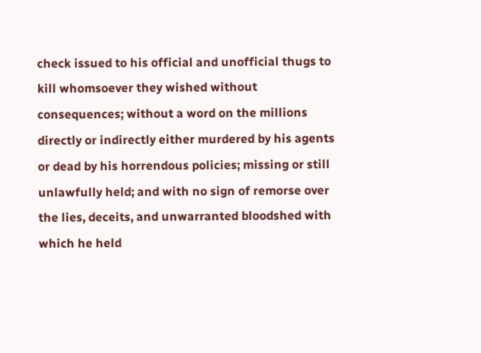check issued to his official and unofficial thugs to kill whomsoever they wished without consequences; without a word on the millions directly or indirectly either murdered by his agents or dead by his horrendous policies; missing or still unlawfully held; and with no sign of remorse over the lies, deceits, and unwarranted bloodshed with which he held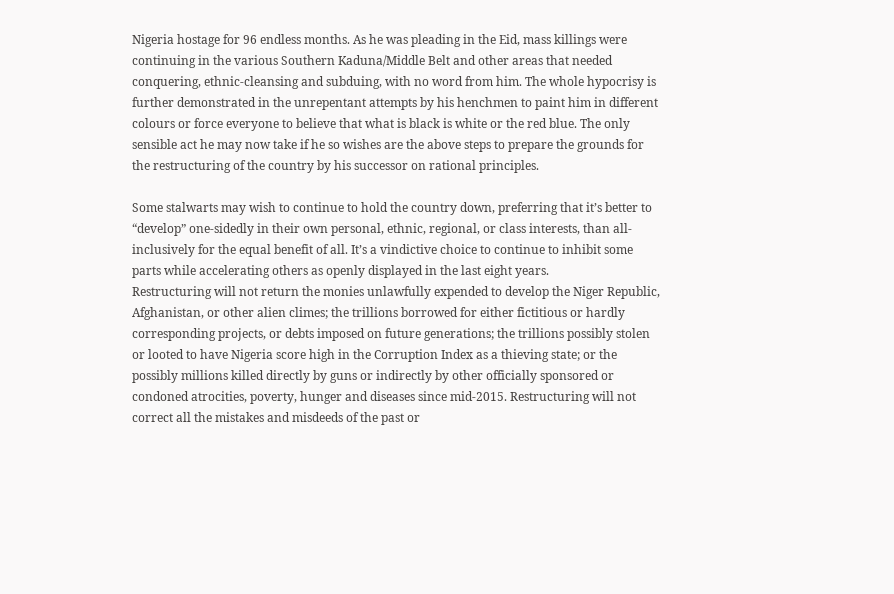Nigeria hostage for 96 endless months. As he was pleading in the Eid, mass killings were continuing in the various Southern Kaduna/Middle Belt and other areas that needed conquering, ethnic-cleansing and subduing, with no word from him. The whole hypocrisy is further demonstrated in the unrepentant attempts by his henchmen to paint him in different colours or force everyone to believe that what is black is white or the red blue. The only sensible act he may now take if he so wishes are the above steps to prepare the grounds for the restructuring of the country by his successor on rational principles.

Some stalwarts may wish to continue to hold the country down, preferring that it’s better to “develop” one-sidedly in their own personal, ethnic, regional, or class interests, than all-inclusively for the equal benefit of all. It’s a vindictive choice to continue to inhibit some parts while accelerating others as openly displayed in the last eight years.
Restructuring will not return the monies unlawfully expended to develop the Niger Republic, Afghanistan, or other alien climes; the trillions borrowed for either fictitious or hardly corresponding projects, or debts imposed on future generations; the trillions possibly stolen or looted to have Nigeria score high in the Corruption Index as a thieving state; or the possibly millions killed directly by guns or indirectly by other officially sponsored or condoned atrocities, poverty, hunger and diseases since mid-2015. Restructuring will not correct all the mistakes and misdeeds of the past or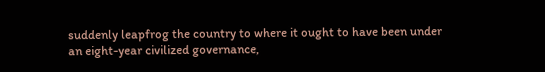suddenly leapfrog the country to where it ought to have been under an eight-year civilized governance,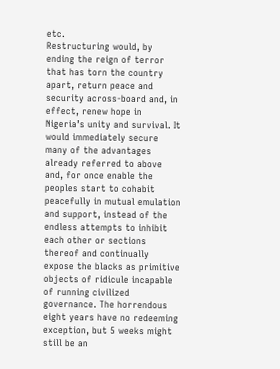etc.
Restructuring would, by ending the reign of terror that has torn the country apart, return peace and security across-board and, in effect, renew hope in Nigeria’s unity and survival. It would immediately secure many of the advantages already referred to above and, for once enable the peoples start to cohabit peacefully in mutual emulation and support, instead of the endless attempts to inhibit each other or sections thereof and continually expose the blacks as primitive objects of ridicule incapable of running civilized governance. The horrendous eight years have no redeeming exception, but 5 weeks might still be an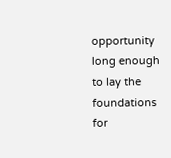opportunity long enough to lay the foundations for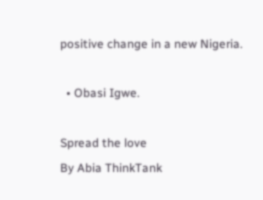positive change in a new Nigeria.

  • Obasi Igwe.

Spread the love
By Abia ThinkTank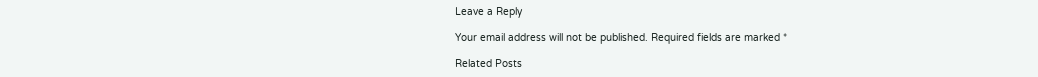Leave a Reply

Your email address will not be published. Required fields are marked *

Related Posts